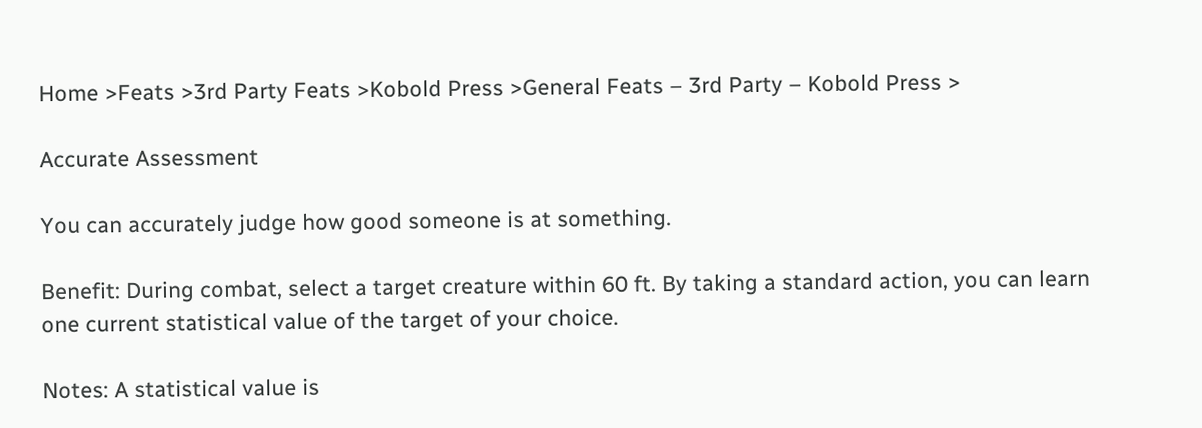Home >Feats >3rd Party Feats >Kobold Press >General Feats – 3rd Party – Kobold Press >

Accurate Assessment

You can accurately judge how good someone is at something.

Benefit: During combat, select a target creature within 60 ft. By taking a standard action, you can learn one current statistical value of the target of your choice.

Notes: A statistical value is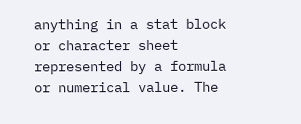anything in a stat block or character sheet represented by a formula or numerical value. The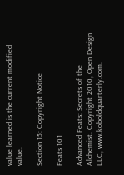value learned is the current modified value.

Section 15: Copyright Notice

Feats 101

Advanced Feats: Secrets of the Alchemist. Copyright 2010, Open Design LLC, www.koboldquarterly.com.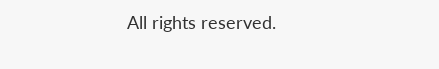All rights reserved.